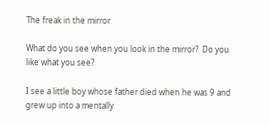The freak in the mirror

What do you see when you look in the mirror?  Do you like what you see?

I see a little boy whose father died when he was 9 and grew up into a mentally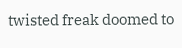twisted freak doomed to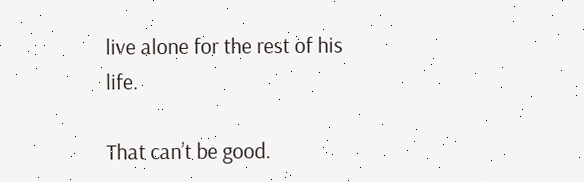live alone for the rest of his life.

That can’t be good.